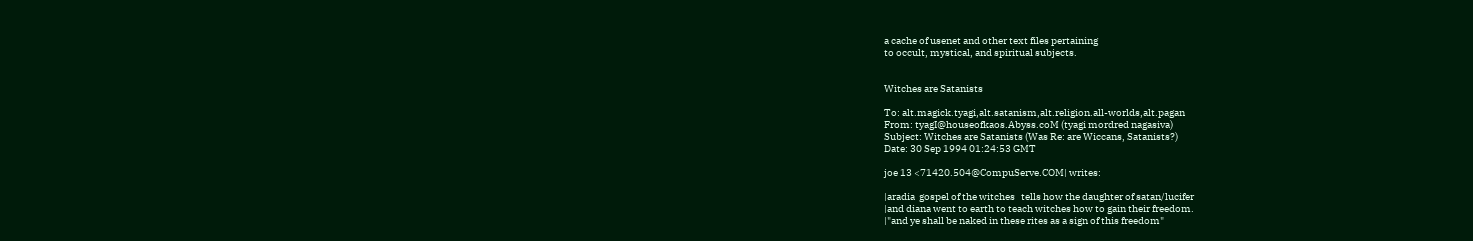a cache of usenet and other text files pertaining
to occult, mystical, and spiritual subjects.


Witches are Satanists

To: alt.magick.tyagi,alt.satanism,alt.religion.all-worlds,alt.pagan
From: tyagI@houseofkaos.Abyss.coM (tyagi mordred nagasiva)
Subject: Witches are Satanists (Was Re: are Wiccans, Satanists?)
Date: 30 Sep 1994 01:24:53 GMT

joe 13 <71420.504@CompuServe.COM| writes:

|aradia  gospel of the witches   tells how the daughter of satan/lucifer
|and diana went to earth to teach witches how to gain their freedom.
|"and ye shall be naked in these rites as a sign of this freedom"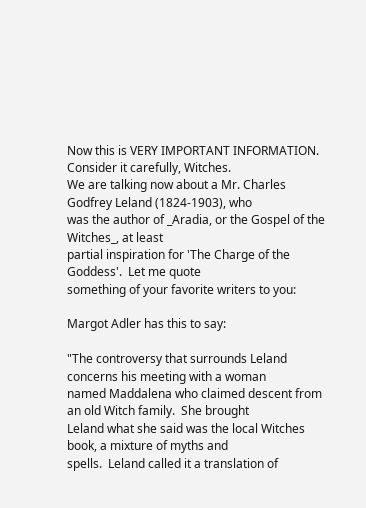Now this is VERY IMPORTANT INFORMATION.  Consider it carefully, Witches.
We are talking now about a Mr. Charles Godfrey Leland (1824-1903), who
was the author of _Aradia, or the Gospel of the Witches_, at least
partial inspiration for 'The Charge of the Goddess'.  Let me quote
something of your favorite writers to you:

Margot Adler has this to say:

"The controversy that surrounds Leland concerns his meeting with a woman
named Maddalena who claimed descent from an old Witch family.  She brought
Leland what she said was the local Witches book, a mixture of myths and
spells.  Leland called it a translation of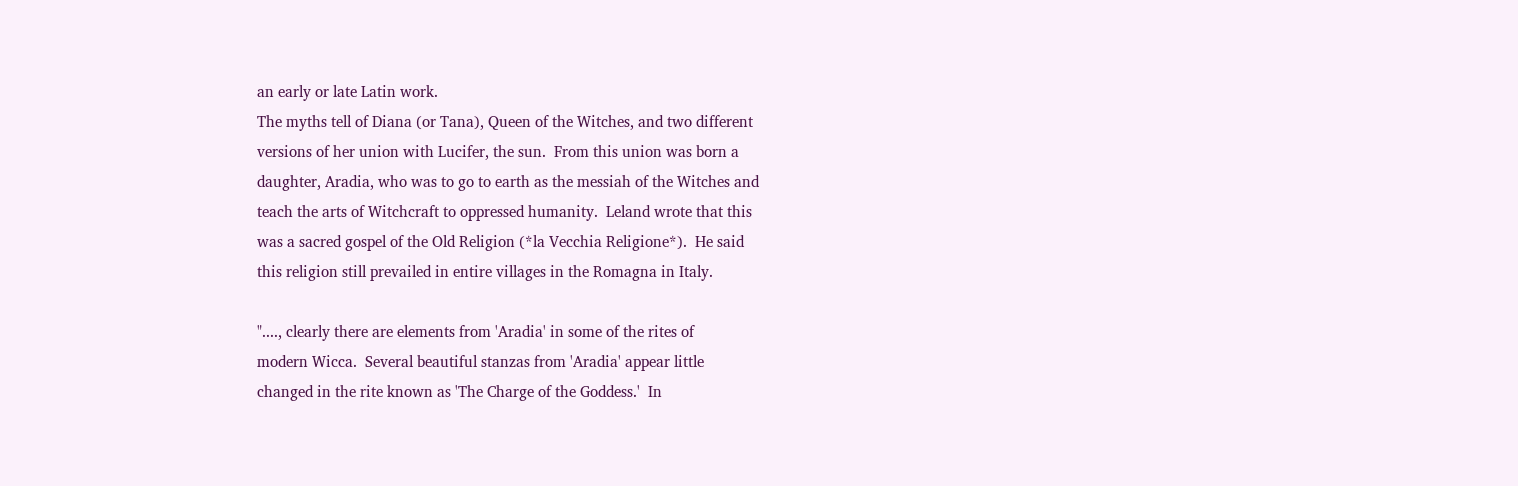an early or late Latin work.
The myths tell of Diana (or Tana), Queen of the Witches, and two different
versions of her union with Lucifer, the sun.  From this union was born a
daughter, Aradia, who was to go to earth as the messiah of the Witches and
teach the arts of Witchcraft to oppressed humanity.  Leland wrote that this
was a sacred gospel of the Old Religion (*la Vecchia Religione*).  He said
this religion still prevailed in entire villages in the Romagna in Italy.

"...., clearly there are elements from 'Aradia' in some of the rites of
modern Wicca.  Several beautiful stanzas from 'Aradia' appear little
changed in the rite known as 'The Charge of the Goddess.'  In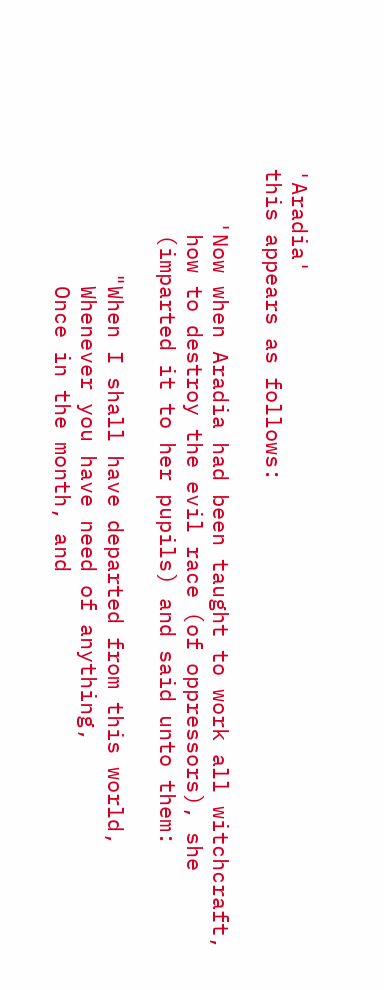'Aradia'
this appears as follows:

    'Now when Aradia had been taught to work all witchcraft,
     how to destroy the evil race (of oppressors), she
     (imparted it to her pupils) and said unto them:

        "When I shall have departed from this world,
         Whenever you have need of anything,
         Once in the month, and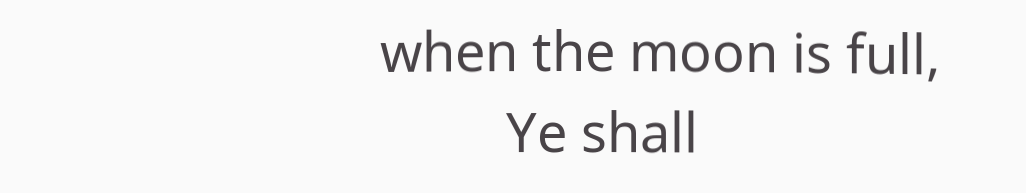when the moon is full,
         Ye shall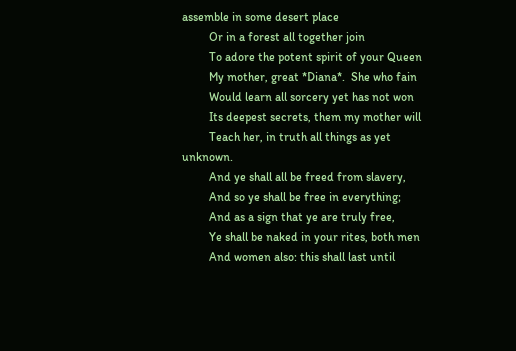assemble in some desert place
         Or in a forest all together join
         To adore the potent spirit of your Queen
         My mother, great *Diana*.  She who fain
         Would learn all sorcery yet has not won
         Its deepest secrets, them my mother will
         Teach her, in truth all things as yet unknown.
         And ye shall all be freed from slavery,
         And so ye shall be free in everything;
         And as a sign that ye are truly free,
         Ye shall be naked in your rites, both men
         And women also: this shall last until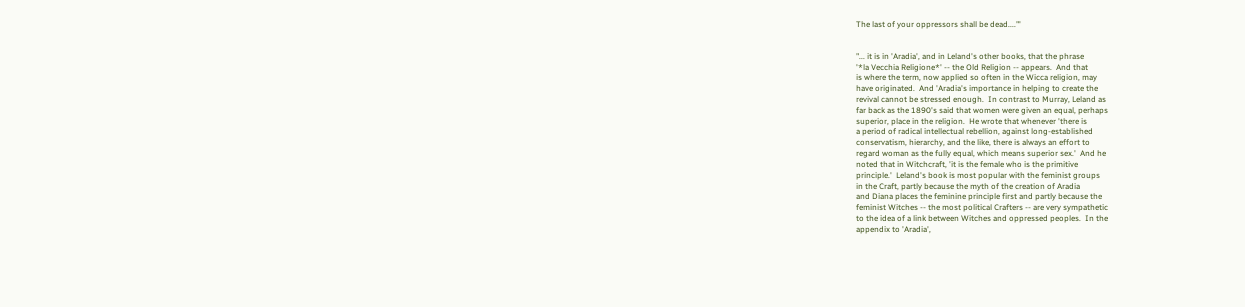The last of your oppressors shall be dead...."'


"... it is in 'Aradia', and in Leland's other books, that the phrase
'*la Vecchia Religione*' -- the Old Religion -- appears.  And that
is where the term, now applied so often in the Wicca religion, may
have originated.  And 'Aradia's importance in helping to create the
revival cannot be stressed enough.  In contrast to Murray, Leland as
far back as the 1890's said that women were given an equal, perhaps
superior, place in the religion.  He wrote that whenever 'there is
a period of radical intellectual rebellion, against long-established
conservatism, hierarchy, and the like, there is always an effort to
regard woman as the fully equal, which means superior sex.'  And he
noted that in Witchcraft, 'it is the female who is the primitive
principle.'  Leland's book is most popular with the feminist groups
in the Craft, partly because the myth of the creation of Aradia
and Diana places the feminine principle first and partly because the
feminist Witches -- the most political Crafters -- are very sympathetic
to the idea of a link between Witches and oppressed peoples.  In the
appendix to 'Aradia',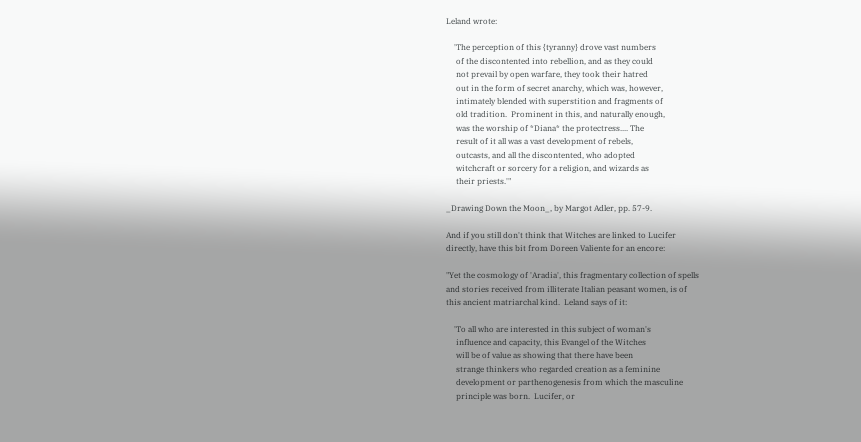Leland wrote:

    'The perception of this {tyranny} drove vast numbers
     of the discontented into rebellion, and as they could
     not prevail by open warfare, they took their hatred
     out in the form of secret anarchy, which was, however,
     intimately blended with superstition and fragments of
     old tradition.  Prominent in this, and naturally enough,
     was the worship of *Diana* the protectress.... The
     result of it all was a vast development of rebels,
     outcasts, and all the discontented, who adopted
     witchcraft or sorcery for a religion, and wizards as
     their priests.'"

_Drawing Down the Moon_, by Margot Adler, pp. 57-9.

And if you still don't think that Witches are linked to Lucifer
directly, have this bit from Doreen Valiente for an encore:

"Yet the cosmology of 'Aradia', this fragmentary collection of spells
and stories received from illiterate Italian peasant women, is of
this ancient matriarchal kind.  Leland says of it:

    'To all who are interested in this subject of woman's
     influence and capacity, this Evangel of the Witches
     will be of value as showing that there have been
     strange thinkers who regarded creation as a feminine
     development or parthenogenesis from which the masculine
     principle was born.  Lucifer, or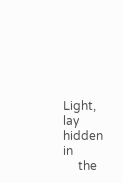Light, lay hidden in
     the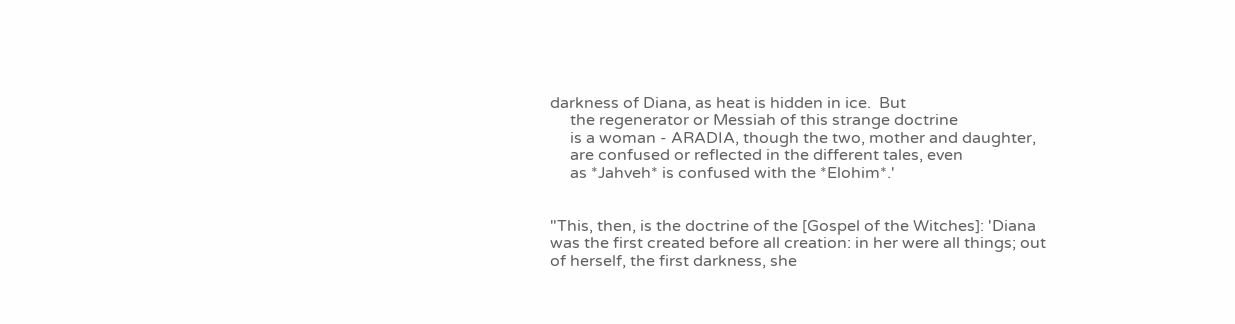darkness of Diana, as heat is hidden in ice.  But
     the regenerator or Messiah of this strange doctrine
     is a woman - ARADIA, though the two, mother and daughter,
     are confused or reflected in the different tales, even
     as *Jahveh* is confused with the *Elohim*.'


"This, then, is the doctrine of the [Gospel of the Witches]: 'Diana
was the first created before all creation: in her were all things; out
of herself, the first darkness, she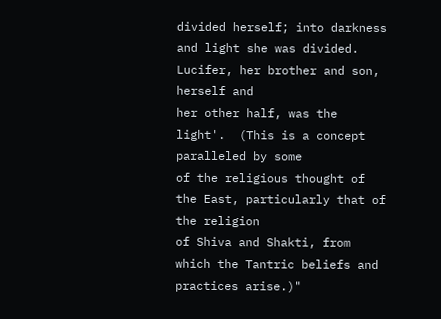divided herself; into darkness
and light she was divided.  Lucifer, her brother and son, herself and
her other half, was the light'.  (This is a concept paralleled by some
of the religious thought of the East, particularly that of the religion
of Shiva and Shakti, from which the Tantric beliefs and practices arise.)"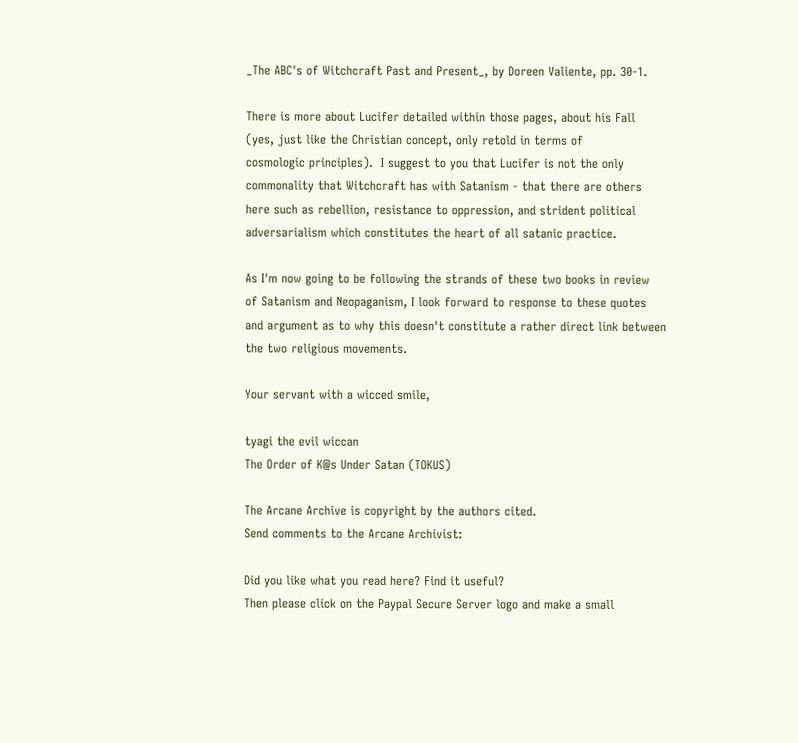_The ABC's of Witchcraft Past and Present_, by Doreen Valiente, pp. 30-1.

There is more about Lucifer detailed within those pages, about his Fall
(yes, just like the Christian concept, only retold in terms of
cosmologic principles).  I suggest to you that Lucifer is not the only
commonality that Witchcraft has with Satanism - that there are others
here such as rebellion, resistance to oppression, and strident political
adversarialism which constitutes the heart of all satanic practice.

As I'm now going to be following the strands of these two books in review
of Satanism and Neopaganism, I look forward to response to these quotes
and argument as to why this doesn't constitute a rather direct link between
the two religious movements.

Your servant with a wicced smile,

tyagi the evil wiccan
The Order of K@s Under Satan (TOKUS)

The Arcane Archive is copyright by the authors cited.
Send comments to the Arcane Archivist:

Did you like what you read here? Find it useful?
Then please click on the Paypal Secure Server logo and make a small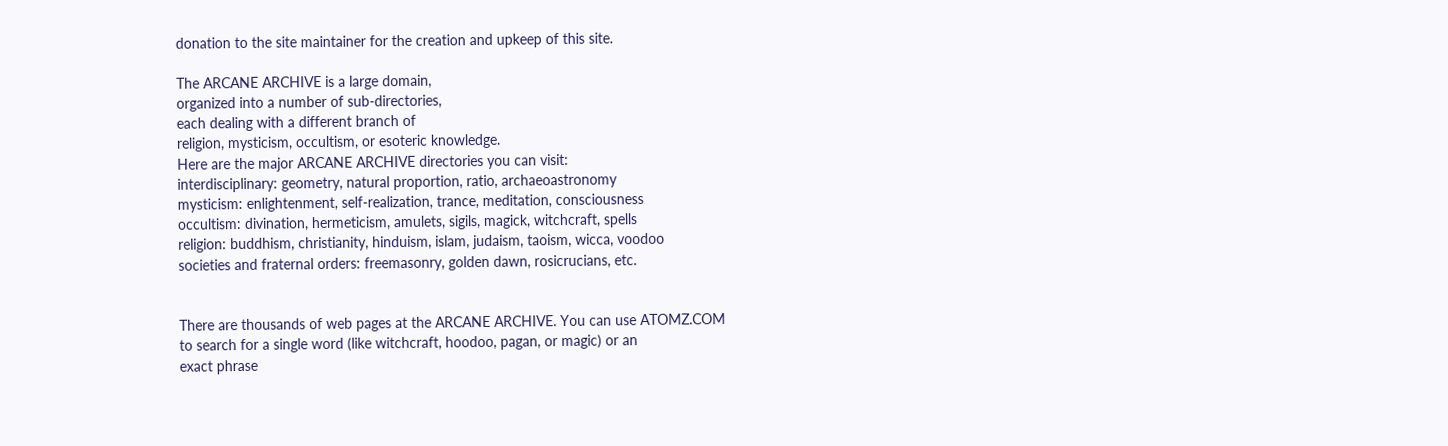donation to the site maintainer for the creation and upkeep of this site.

The ARCANE ARCHIVE is a large domain,
organized into a number of sub-directories,
each dealing with a different branch of
religion, mysticism, occultism, or esoteric knowledge.
Here are the major ARCANE ARCHIVE directories you can visit:
interdisciplinary: geometry, natural proportion, ratio, archaeoastronomy
mysticism: enlightenment, self-realization, trance, meditation, consciousness
occultism: divination, hermeticism, amulets, sigils, magick, witchcraft, spells
religion: buddhism, christianity, hinduism, islam, judaism, taoism, wicca, voodoo
societies and fraternal orders: freemasonry, golden dawn, rosicrucians, etc.


There are thousands of web pages at the ARCANE ARCHIVE. You can use ATOMZ.COM
to search for a single word (like witchcraft, hoodoo, pagan, or magic) or an
exact phrase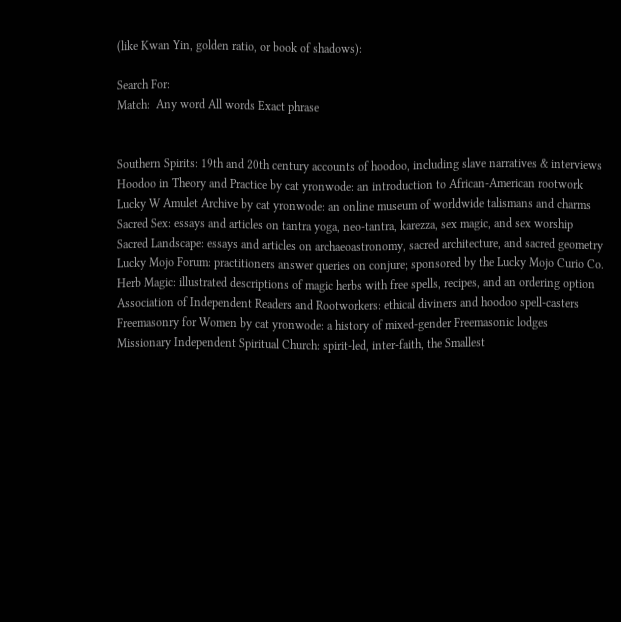(like Kwan Yin, golden ratio, or book of shadows):

Search For:
Match:  Any word All words Exact phrase


Southern Spirits: 19th and 20th century accounts of hoodoo, including slave narratives & interviews
Hoodoo in Theory and Practice by cat yronwode: an introduction to African-American rootwork
Lucky W Amulet Archive by cat yronwode: an online museum of worldwide talismans and charms
Sacred Sex: essays and articles on tantra yoga, neo-tantra, karezza, sex magic, and sex worship
Sacred Landscape: essays and articles on archaeoastronomy, sacred architecture, and sacred geometry
Lucky Mojo Forum: practitioners answer queries on conjure; sponsored by the Lucky Mojo Curio Co.
Herb Magic: illustrated descriptions of magic herbs with free spells, recipes, and an ordering option
Association of Independent Readers and Rootworkers: ethical diviners and hoodoo spell-casters
Freemasonry for Women by cat yronwode: a history of mixed-gender Freemasonic lodges
Missionary Independent Spiritual Church: spirit-led, inter-faith, the Smallest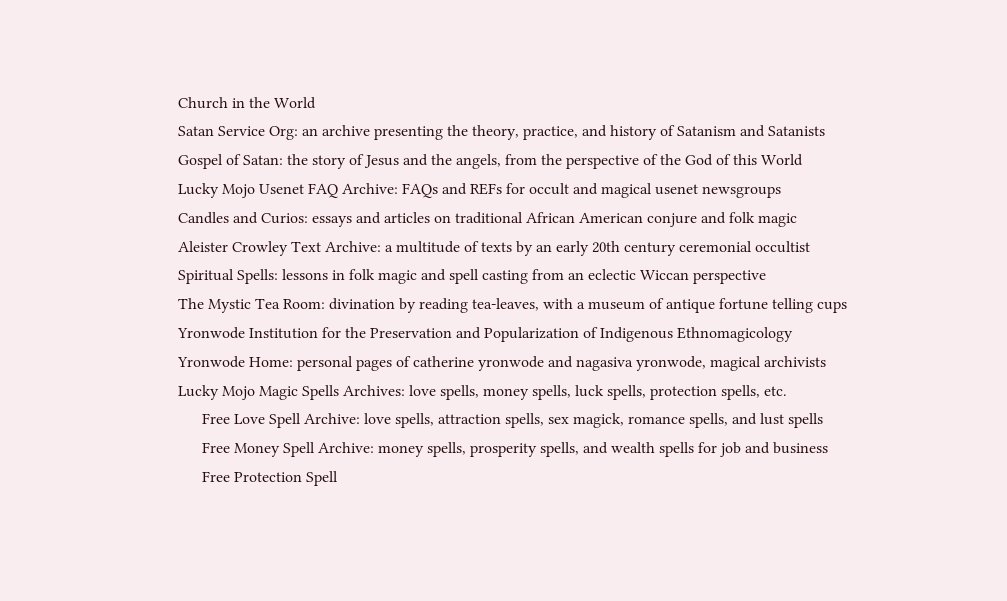Church in the World
Satan Service Org: an archive presenting the theory, practice, and history of Satanism and Satanists
Gospel of Satan: the story of Jesus and the angels, from the perspective of the God of this World
Lucky Mojo Usenet FAQ Archive: FAQs and REFs for occult and magical usenet newsgroups
Candles and Curios: essays and articles on traditional African American conjure and folk magic
Aleister Crowley Text Archive: a multitude of texts by an early 20th century ceremonial occultist
Spiritual Spells: lessons in folk magic and spell casting from an eclectic Wiccan perspective
The Mystic Tea Room: divination by reading tea-leaves, with a museum of antique fortune telling cups
Yronwode Institution for the Preservation and Popularization of Indigenous Ethnomagicology
Yronwode Home: personal pages of catherine yronwode and nagasiva yronwode, magical archivists
Lucky Mojo Magic Spells Archives: love spells, money spells, luck spells, protection spells, etc.
      Free Love Spell Archive: love spells, attraction spells, sex magick, romance spells, and lust spells
      Free Money Spell Archive: money spells, prosperity spells, and wealth spells for job and business
      Free Protection Spell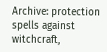Archive: protection spells against witchcraft,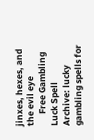jinxes, hexes, and the evil eye
      Free Gambling Luck Spell Archive: lucky gambling spells for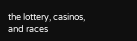the lottery, casinos, and races